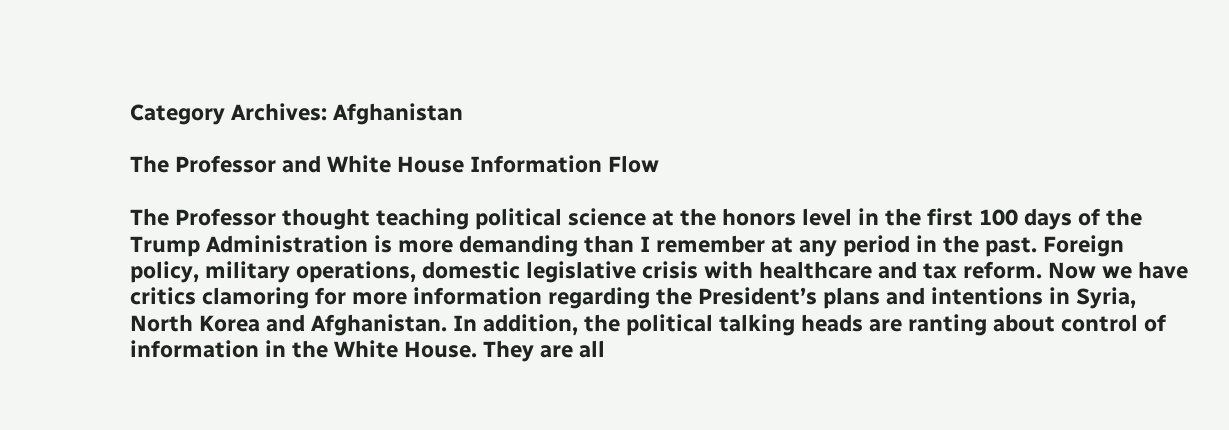Category Archives: Afghanistan

The Professor and White House Information Flow

The Professor thought teaching political science at the honors level in the first 100 days of the Trump Administration is more demanding than I remember at any period in the past. Foreign policy, military operations, domestic legislative crisis with healthcare and tax reform. Now we have critics clamoring for more information regarding the President’s plans and intentions in Syria, North Korea and Afghanistan. In addition, the political talking heads are ranting about control of information in the White House. They are all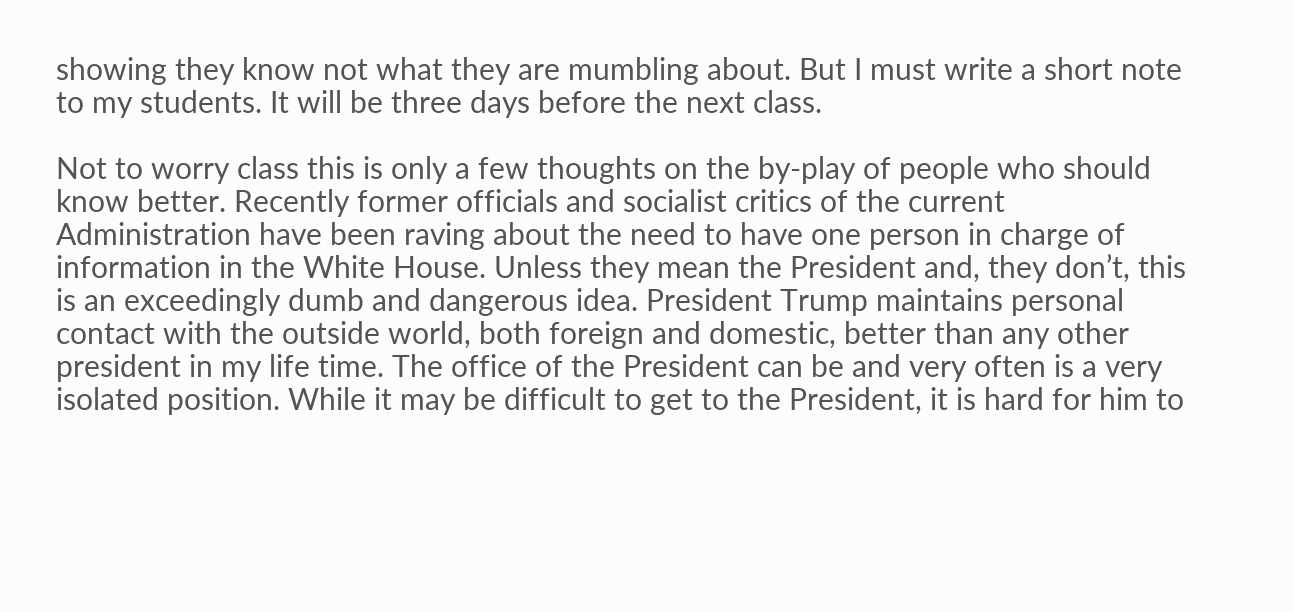showing they know not what they are mumbling about. But I must write a short note to my students. It will be three days before the next class.

Not to worry class this is only a few thoughts on the by-play of people who should know better. Recently former officials and socialist critics of the current Administration have been raving about the need to have one person in charge of information in the White House. Unless they mean the President and, they don’t, this is an exceedingly dumb and dangerous idea. President Trump maintains personal contact with the outside world, both foreign and domestic, better than any other president in my life time. The office of the President can be and very often is a very isolated position. While it may be difficult to get to the President, it is hard for him to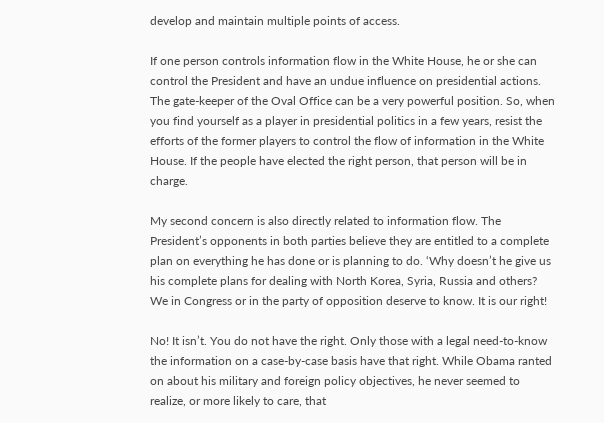develop and maintain multiple points of access.

If one person controls information flow in the White House, he or she can control the President and have an undue influence on presidential actions. The gate-keeper of the Oval Office can be a very powerful position. So, when you find yourself as a player in presidential politics in a few years, resist the efforts of the former players to control the flow of information in the White House. If the people have elected the right person, that person will be in charge.

My second concern is also directly related to information flow. The President’s opponents in both parties believe they are entitled to a complete plan on everything he has done or is planning to do. ‘Why doesn’t he give us his complete plans for dealing with North Korea, Syria, Russia and others? We in Congress or in the party of opposition deserve to know. It is our right!

No! It isn’t. You do not have the right. Only those with a legal need-to-know the information on a case-by-case basis have that right. While Obama ranted on about his military and foreign policy objectives, he never seemed to realize, or more likely to care, that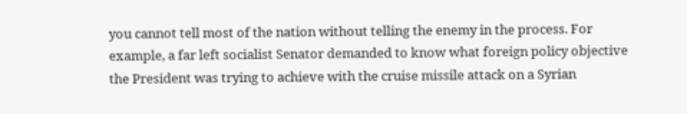you cannot tell most of the nation without telling the enemy in the process. For example, a far left socialist Senator demanded to know what foreign policy objective the President was trying to achieve with the cruise missile attack on a Syrian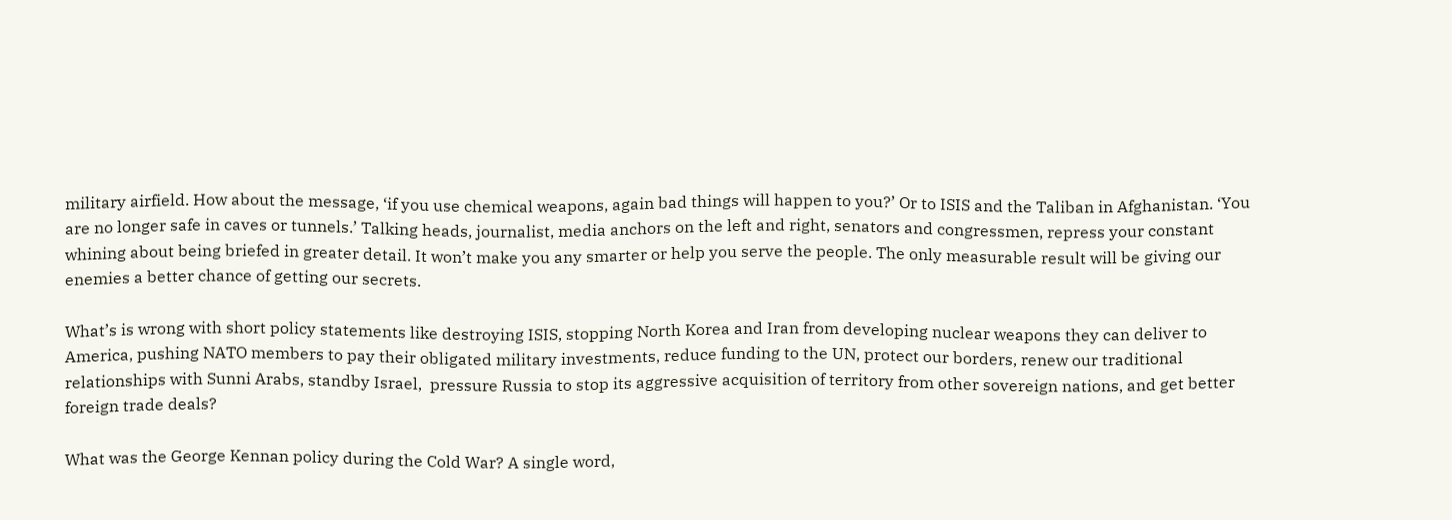military airfield. How about the message, ‘if you use chemical weapons, again bad things will happen to you?’ Or to ISIS and the Taliban in Afghanistan. ‘You are no longer safe in caves or tunnels.’ Talking heads, journalist, media anchors on the left and right, senators and congressmen, repress your constant whining about being briefed in greater detail. It won’t make you any smarter or help you serve the people. The only measurable result will be giving our enemies a better chance of getting our secrets.

What’s is wrong with short policy statements like destroying ISIS, stopping North Korea and Iran from developing nuclear weapons they can deliver to America, pushing NATO members to pay their obligated military investments, reduce funding to the UN, protect our borders, renew our traditional relationships with Sunni Arabs, standby Israel,  pressure Russia to stop its aggressive acquisition of territory from other sovereign nations, and get better foreign trade deals?

What was the George Kennan policy during the Cold War? A single word,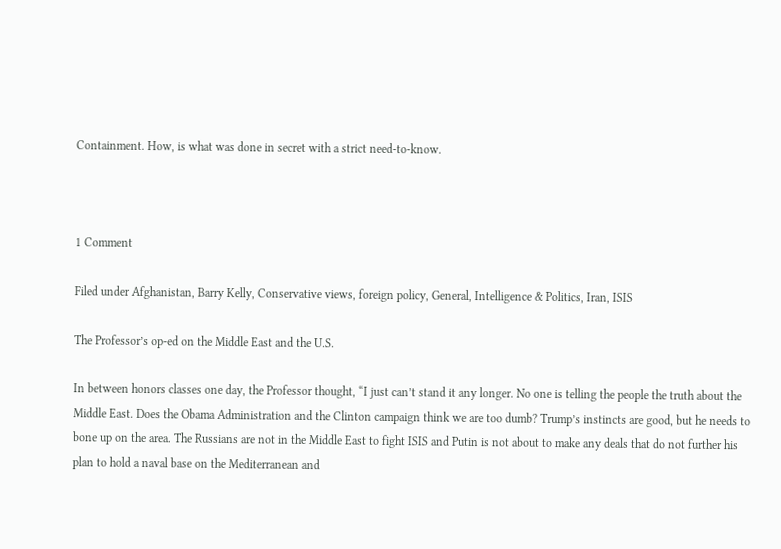Containment. How, is what was done in secret with a strict need-to-know.



1 Comment

Filed under Afghanistan, Barry Kelly, Conservative views, foreign policy, General, Intelligence & Politics, Iran, ISIS

The Professor’s op-ed on the Middle East and the U.S.

In between honors classes one day, the Professor thought, “I just can’t stand it any longer. No one is telling the people the truth about the Middle East. Does the Obama Administration and the Clinton campaign think we are too dumb? Trump’s instincts are good, but he needs to bone up on the area. The Russians are not in the Middle East to fight ISIS and Putin is not about to make any deals that do not further his plan to hold a naval base on the Mediterranean and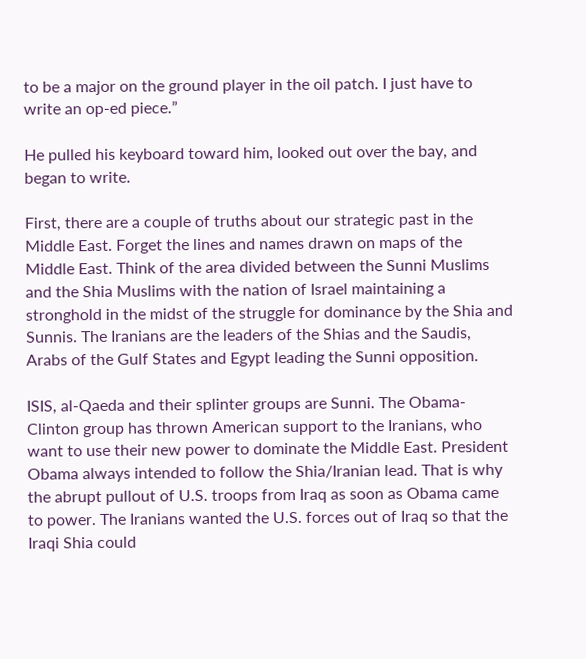to be a major on the ground player in the oil patch. I just have to write an op-ed piece.”

He pulled his keyboard toward him, looked out over the bay, and began to write.

First, there are a couple of truths about our strategic past in the Middle East. Forget the lines and names drawn on maps of the Middle East. Think of the area divided between the Sunni Muslims and the Shia Muslims with the nation of Israel maintaining a stronghold in the midst of the struggle for dominance by the Shia and Sunnis. The Iranians are the leaders of the Shias and the Saudis, Arabs of the Gulf States and Egypt leading the Sunni opposition.

ISIS, al-Qaeda and their splinter groups are Sunni. The Obama-Clinton group has thrown American support to the Iranians, who want to use their new power to dominate the Middle East. President Obama always intended to follow the Shia/Iranian lead. That is why the abrupt pullout of U.S. troops from Iraq as soon as Obama came to power. The Iranians wanted the U.S. forces out of Iraq so that the Iraqi Shia could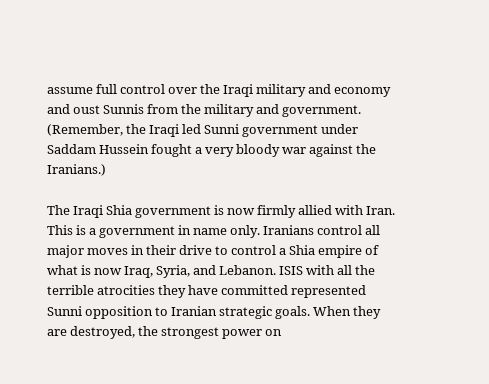assume full control over the Iraqi military and economy and oust Sunnis from the military and government. (Remember, the Iraqi led Sunni government under Saddam Hussein fought a very bloody war against the Iranians.)

The Iraqi Shia government is now firmly allied with Iran. This is a government in name only. Iranians control all major moves in their drive to control a Shia empire of what is now Iraq, Syria, and Lebanon. ISIS with all the terrible atrocities they have committed represented Sunni opposition to Iranian strategic goals. When they are destroyed, the strongest power on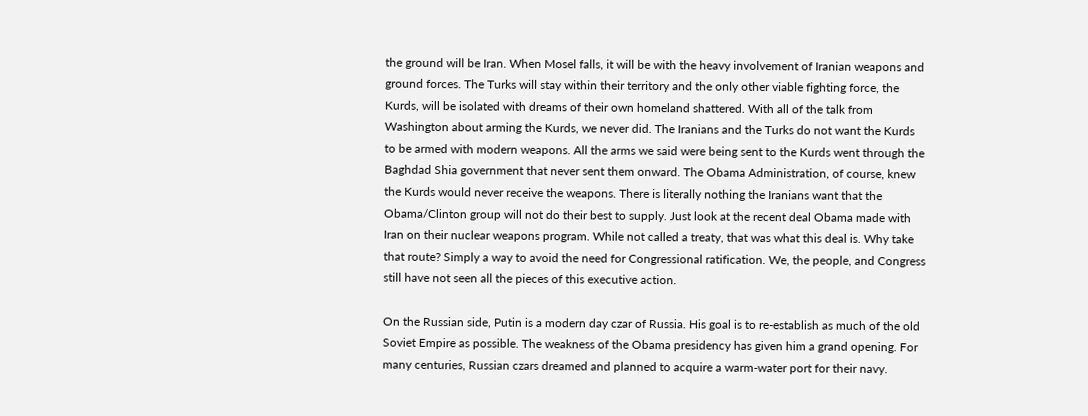the ground will be Iran. When Mosel falls, it will be with the heavy involvement of Iranian weapons and ground forces. The Turks will stay within their territory and the only other viable fighting force, the Kurds, will be isolated with dreams of their own homeland shattered. With all of the talk from Washington about arming the Kurds, we never did. The Iranians and the Turks do not want the Kurds to be armed with modern weapons. All the arms we said were being sent to the Kurds went through the Baghdad Shia government that never sent them onward. The Obama Administration, of course, knew the Kurds would never receive the weapons. There is literally nothing the Iranians want that the Obama/Clinton group will not do their best to supply. Just look at the recent deal Obama made with Iran on their nuclear weapons program. While not called a treaty, that was what this deal is. Why take that route? Simply a way to avoid the need for Congressional ratification. We, the people, and Congress still have not seen all the pieces of this executive action.

On the Russian side, Putin is a modern day czar of Russia. His goal is to re-establish as much of the old Soviet Empire as possible. The weakness of the Obama presidency has given him a grand opening. For many centuries, Russian czars dreamed and planned to acquire a warm-water port for their navy.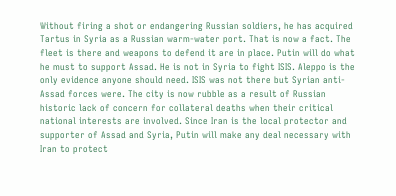Without firing a shot or endangering Russian soldiers, he has acquired Tartus in Syria as a Russian warm-water port. That is now a fact. The fleet is there and weapons to defend it are in place. Putin will do what he must to support Assad. He is not in Syria to fight ISIS. Aleppo is the only evidence anyone should need. ISIS was not there but Syrian anti-Assad forces were. The city is now rubble as a result of Russian historic lack of concern for collateral deaths when their critical national interests are involved. Since Iran is the local protector and supporter of Assad and Syria, Putin will make any deal necessary with Iran to protect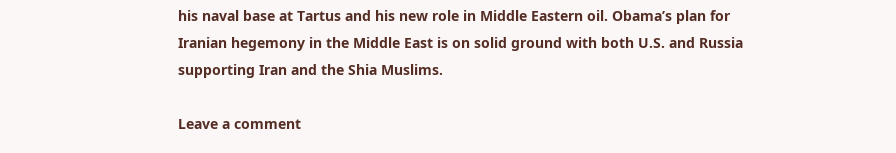his naval base at Tartus and his new role in Middle Eastern oil. Obama’s plan for Iranian hegemony in the Middle East is on solid ground with both U.S. and Russia supporting Iran and the Shia Muslims.

Leave a comment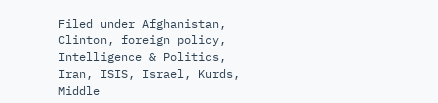Filed under Afghanistan, Clinton, foreign policy, Intelligence & Politics, Iran, ISIS, Israel, Kurds, Middle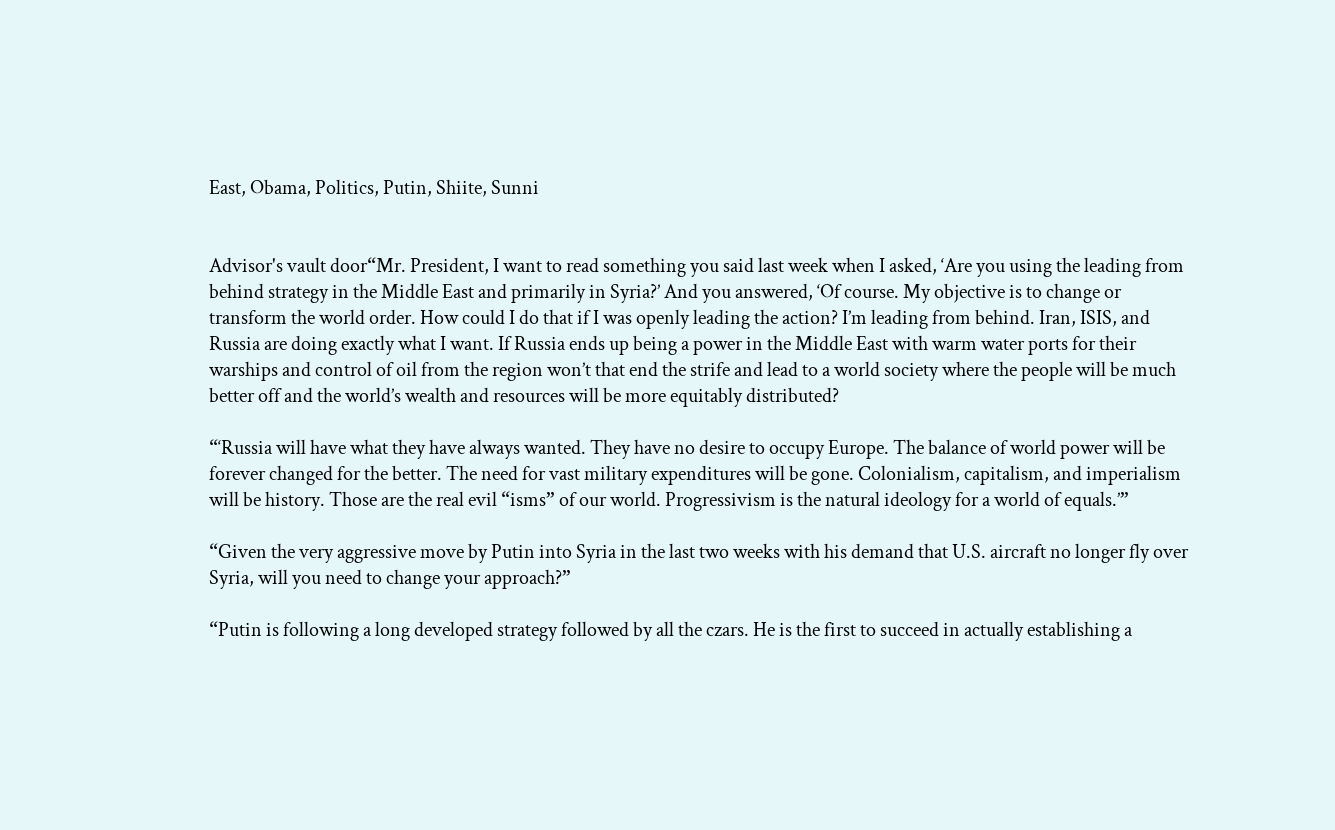East, Obama, Politics, Putin, Shiite, Sunni


Advisor's vault door“Mr. President, I want to read something you said last week when I asked, ‘Are you using the leading from behind strategy in the Middle East and primarily in Syria?’ And you answered, ‘Of course. My objective is to change or transform the world order. How could I do that if I was openly leading the action? I’m leading from behind. Iran, ISIS, and Russia are doing exactly what I want. If Russia ends up being a power in the Middle East with warm water ports for their warships and control of oil from the region won’t that end the strife and lead to a world society where the people will be much better off and the world’s wealth and resources will be more equitably distributed?

“‘Russia will have what they have always wanted. They have no desire to occupy Europe. The balance of world power will be forever changed for the better. The need for vast military expenditures will be gone. Colonialism, capitalism, and imperialism will be history. Those are the real evil “isms” of our world. Progressivism is the natural ideology for a world of equals.’”

“Given the very aggressive move by Putin into Syria in the last two weeks with his demand that U.S. aircraft no longer fly over Syria, will you need to change your approach?”

“Putin is following a long developed strategy followed by all the czars. He is the first to succeed in actually establishing a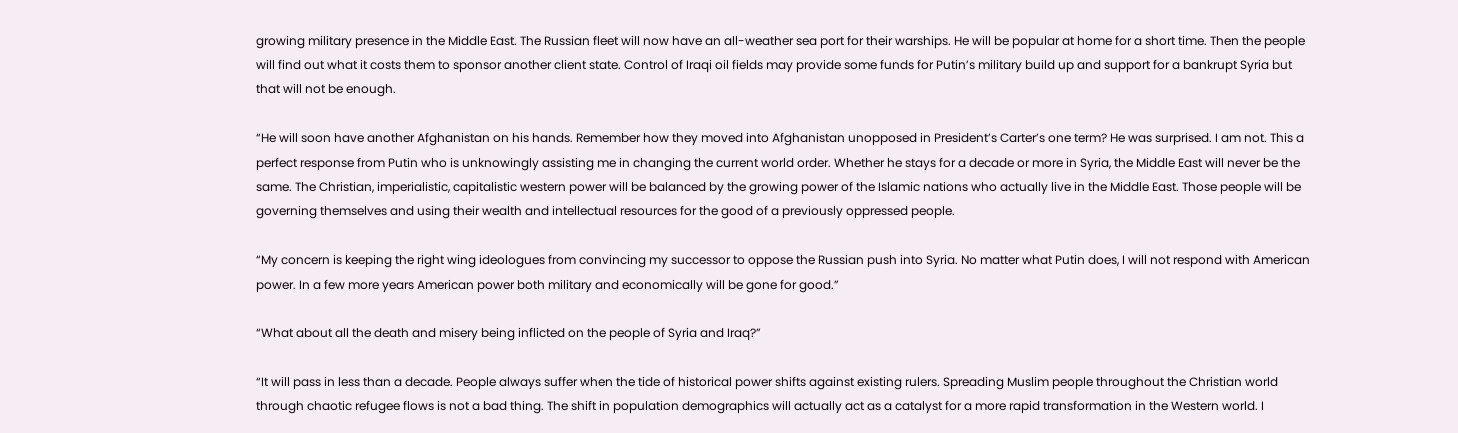growing military presence in the Middle East. The Russian fleet will now have an all-weather sea port for their warships. He will be popular at home for a short time. Then the people will find out what it costs them to sponsor another client state. Control of Iraqi oil fields may provide some funds for Putin’s military build up and support for a bankrupt Syria but that will not be enough.

“He will soon have another Afghanistan on his hands. Remember how they moved into Afghanistan unopposed in President’s Carter’s one term? He was surprised. I am not. This a perfect response from Putin who is unknowingly assisting me in changing the current world order. Whether he stays for a decade or more in Syria, the Middle East will never be the same. The Christian, imperialistic, capitalistic western power will be balanced by the growing power of the Islamic nations who actually live in the Middle East. Those people will be governing themselves and using their wealth and intellectual resources for the good of a previously oppressed people.

“My concern is keeping the right wing ideologues from convincing my successor to oppose the Russian push into Syria. No matter what Putin does, I will not respond with American power. In a few more years American power both military and economically will be gone for good.”

“What about all the death and misery being inflicted on the people of Syria and Iraq?”

“It will pass in less than a decade. People always suffer when the tide of historical power shifts against existing rulers. Spreading Muslim people throughout the Christian world through chaotic refugee flows is not a bad thing. The shift in population demographics will actually act as a catalyst for a more rapid transformation in the Western world. I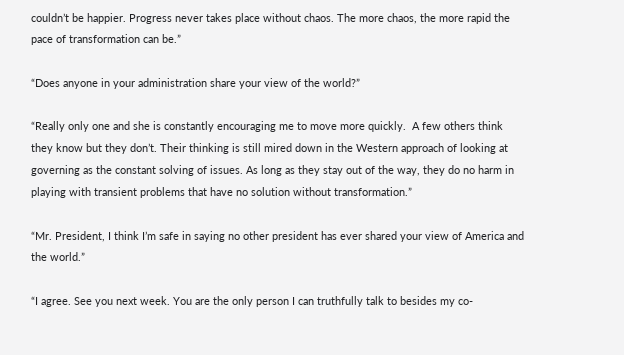couldn’t be happier. Progress never takes place without chaos. The more chaos, the more rapid the pace of transformation can be.”

“Does anyone in your administration share your view of the world?”

“Really only one and she is constantly encouraging me to move more quickly.  A few others think they know but they don’t. Their thinking is still mired down in the Western approach of looking at governing as the constant solving of issues. As long as they stay out of the way, they do no harm in playing with transient problems that have no solution without transformation.”

“Mr. President, I think I’m safe in saying no other president has ever shared your view of America and the world.”

“I agree. See you next week. You are the only person I can truthfully talk to besides my co-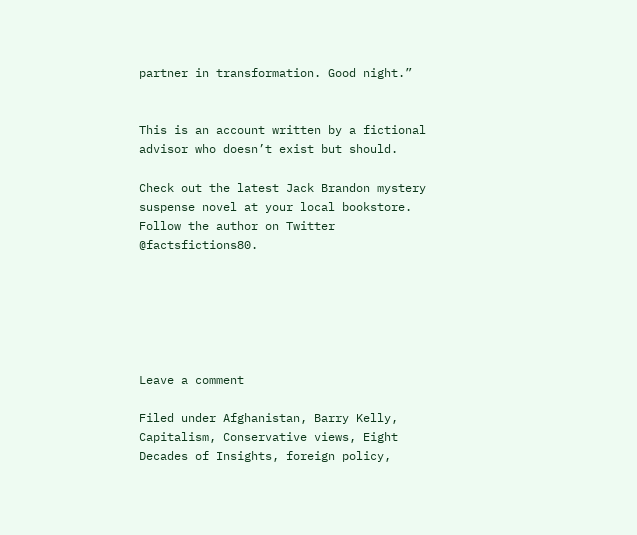partner in transformation. Good night.”


This is an account written by a fictional advisor who doesn’t exist but should.

Check out the latest Jack Brandon mystery suspense novel at your local bookstore. Follow the author on Twitter @factsfictions80.






Leave a comment

Filed under Afghanistan, Barry Kelly, Capitalism, Conservative views, Eight Decades of Insights, foreign policy,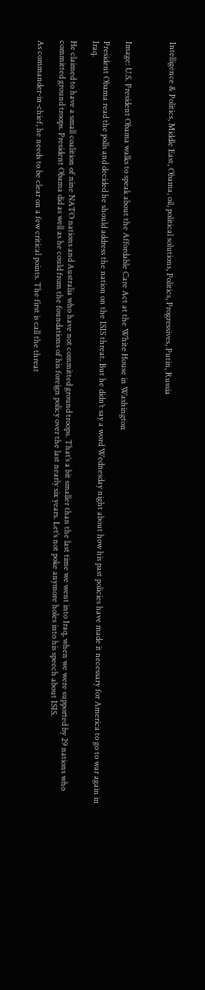Intelligence & Politics, Middle East, Obama, oil, political solutions, Politics, Progressives, Putin, Russia



Image: U.S. President Obama walks to speak about the Affordable Care Act at the White House in Washington

President Obama read the polls and decided he should address the nation on the ISIS threat. But he didn’t say a word Wednesday night about how his past policies have made it necessary for America to go to war again in Iraq.

He claimed to have a small coalition of nine NATO nations and Australia who have not committed ground troops. That’s a bit smaller than the last time we went into Iraq, when we were supported by 29 nations who committed ground troops. President Obama did as well as he could from the foundations of his foreign policy over the last nearly six years. Let’s not poke anymore holes into his speech about ISIS.

As commander-in-chief, he needs to be clear on a few critical points. The first is call the threat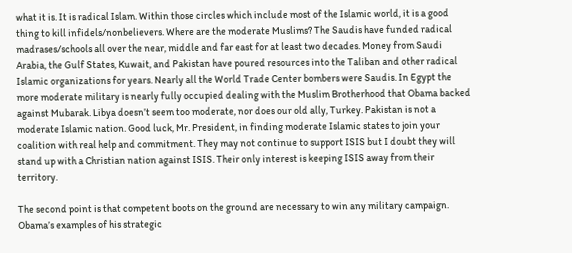what it is. It is radical Islam. Within those circles which include most of the Islamic world, it is a good thing to kill infidels/nonbelievers. Where are the moderate Muslims? The Saudis have funded radical madrases/schools all over the near, middle and far east for at least two decades. Money from Saudi Arabia, the Gulf States, Kuwait, and Pakistan have poured resources into the Taliban and other radical Islamic organizations for years. Nearly all the World Trade Center bombers were Saudis. In Egypt the more moderate military is nearly fully occupied dealing with the Muslim Brotherhood that Obama backed against Mubarak. Libya doesn’t seem too moderate, nor does our old ally, Turkey. Pakistan is not a moderate Islamic nation. Good luck, Mr. President, in finding moderate Islamic states to join your coalition with real help and commitment. They may not continue to support ISIS but I doubt they will stand up with a Christian nation against ISIS. Their only interest is keeping ISIS away from their territory.

The second point is that competent boots on the ground are necessary to win any military campaign. Obama’s examples of his strategic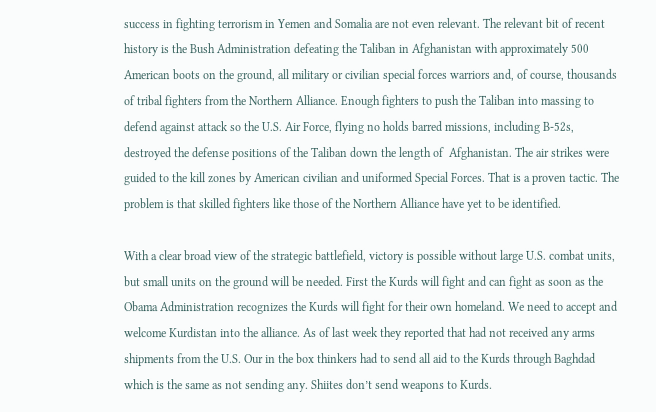success in fighting terrorism in Yemen and Somalia are not even relevant. The relevant bit of recent history is the Bush Administration defeating the Taliban in Afghanistan with approximately 500 American boots on the ground, all military or civilian special forces warriors and, of course, thousands of tribal fighters from the Northern Alliance. Enough fighters to push the Taliban into massing to defend against attack so the U.S. Air Force, flying no holds barred missions, including B-52s, destroyed the defense positions of the Taliban down the length of  Afghanistan. The air strikes were guided to the kill zones by American civilian and uniformed Special Forces. That is a proven tactic. The problem is that skilled fighters like those of the Northern Alliance have yet to be identified.

With a clear broad view of the strategic battlefield, victory is possible without large U.S. combat units, but small units on the ground will be needed. First the Kurds will fight and can fight as soon as the Obama Administration recognizes the Kurds will fight for their own homeland. We need to accept and welcome Kurdistan into the alliance. As of last week they reported that had not received any arms shipments from the U.S. Our in the box thinkers had to send all aid to the Kurds through Baghdad which is the same as not sending any. Shiites don’t send weapons to Kurds.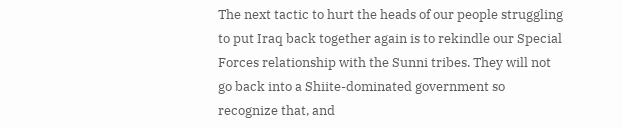The next tactic to hurt the heads of our people struggling to put Iraq back together again is to rekindle our Special Forces relationship with the Sunni tribes. They will not go back into a Shiite-dominated government so recognize that, and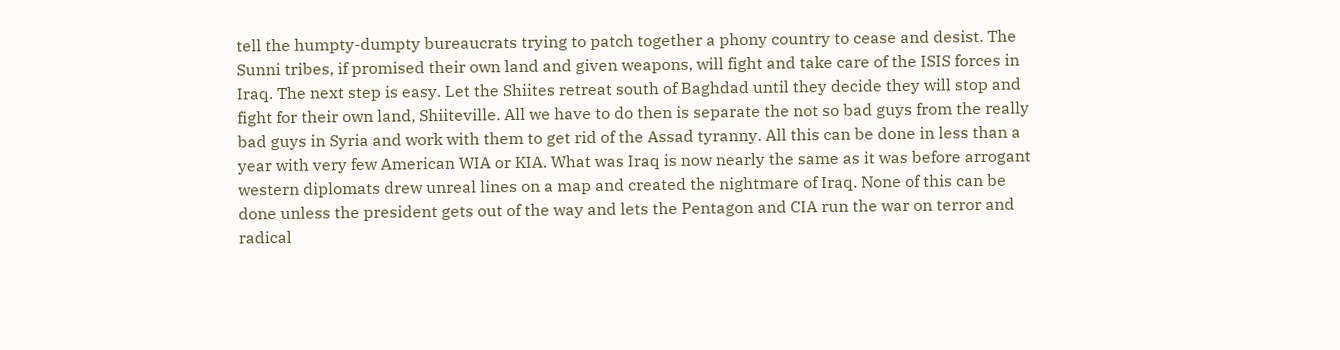tell the humpty-dumpty bureaucrats trying to patch together a phony country to cease and desist. The Sunni tribes, if promised their own land and given weapons, will fight and take care of the ISIS forces in Iraq. The next step is easy. Let the Shiites retreat south of Baghdad until they decide they will stop and fight for their own land, Shiiteville. All we have to do then is separate the not so bad guys from the really bad guys in Syria and work with them to get rid of the Assad tyranny. All this can be done in less than a year with very few American WIA or KIA. What was Iraq is now nearly the same as it was before arrogant western diplomats drew unreal lines on a map and created the nightmare of Iraq. None of this can be done unless the president gets out of the way and lets the Pentagon and CIA run the war on terror and radical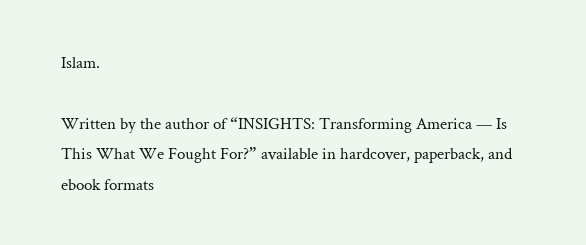Islam.

Written by the author of “INSIGHTS: Transforming America — Is This What We Fought For?” available in hardcover, paperback, and ebook formats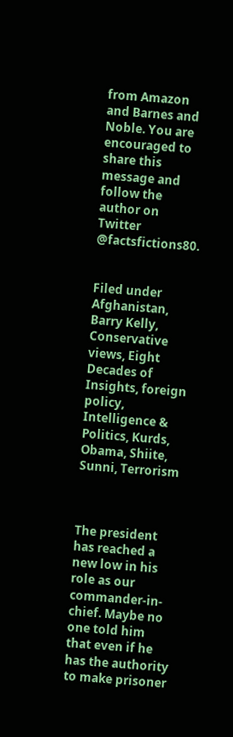from Amazon and Barnes and Noble. You are encouraged to share this message and follow the author on Twitter @factsfictions80.


Filed under Afghanistan, Barry Kelly, Conservative views, Eight Decades of Insights, foreign policy, Intelligence & Politics, Kurds, Obama, Shiite, Sunni, Terrorism



The president has reached a new low in his role as our commander-in-chief. Maybe no one told him that even if he has the authority to make prisoner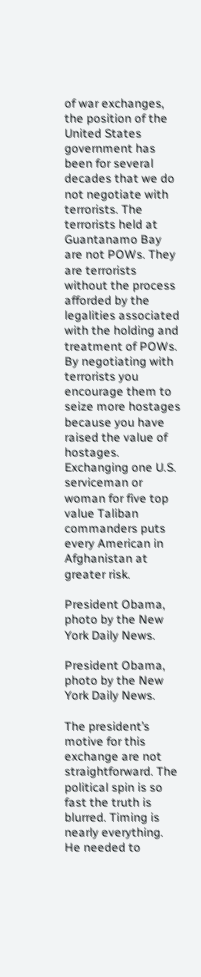of war exchanges, the position of the United States government has been for several decades that we do not negotiate with terrorists. The terrorists held at Guantanamo Bay are not POWs. They are terrorists without the process afforded by the legalities associated with the holding and treatment of POWs. By negotiating with terrorists you encourage them to seize more hostages because you have raised the value of hostages. Exchanging one U.S. serviceman or woman for five top value Taliban commanders puts every American in Afghanistan at greater risk.

President Obama, photo by the New York Daily News.

President Obama, photo by the New York Daily News.

The president’s motive for this exchange are not straightforward. The political spin is so fast the truth is blurred. Timing is nearly everything. He needed to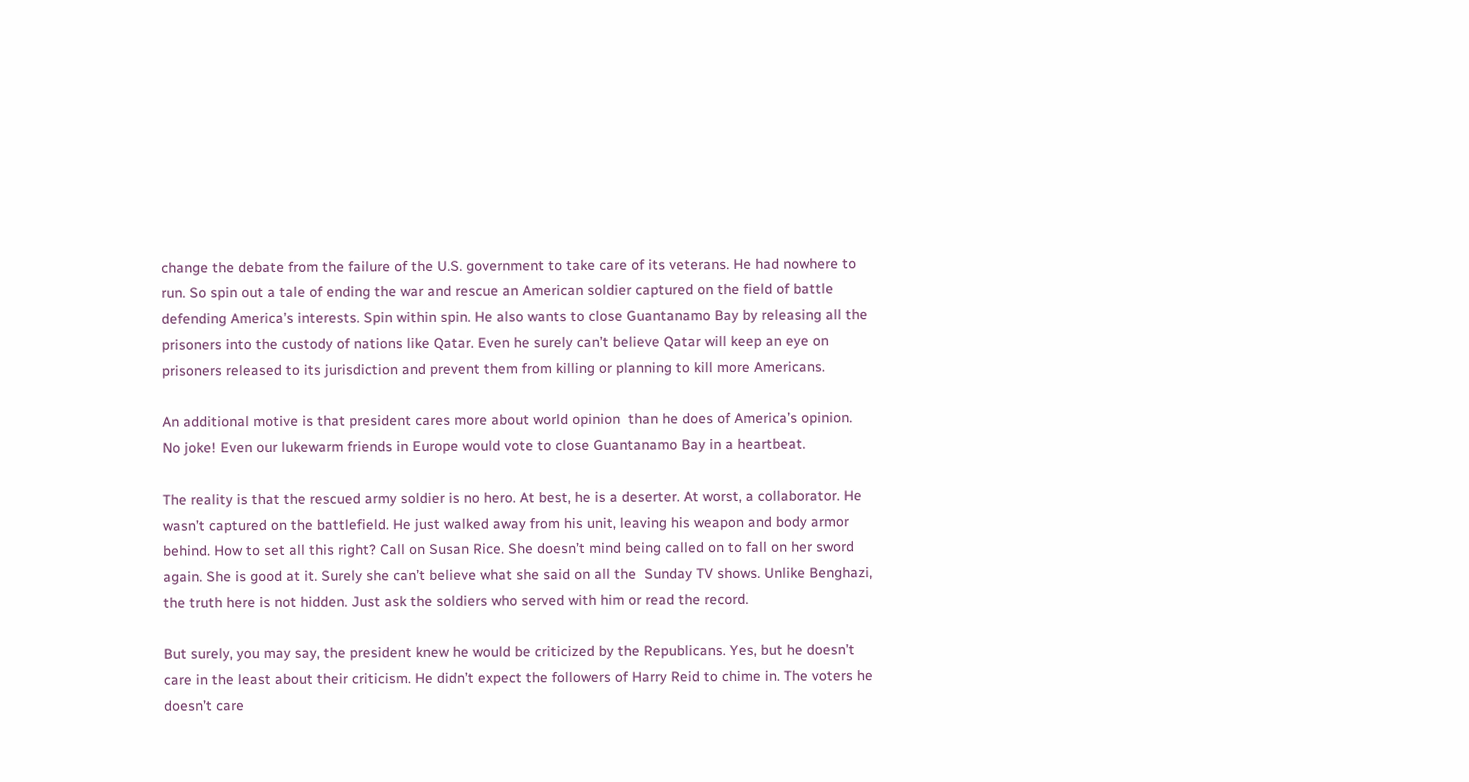change the debate from the failure of the U.S. government to take care of its veterans. He had nowhere to run. So spin out a tale of ending the war and rescue an American soldier captured on the field of battle defending America’s interests. Spin within spin. He also wants to close Guantanamo Bay by releasing all the prisoners into the custody of nations like Qatar. Even he surely can’t believe Qatar will keep an eye on prisoners released to its jurisdiction and prevent them from killing or planning to kill more Americans.

An additional motive is that president cares more about world opinion  than he does of America’s opinion. No joke! Even our lukewarm friends in Europe would vote to close Guantanamo Bay in a heartbeat.

The reality is that the rescued army soldier is no hero. At best, he is a deserter. At worst, a collaborator. He wasn’t captured on the battlefield. He just walked away from his unit, leaving his weapon and body armor behind. How to set all this right? Call on Susan Rice. She doesn’t mind being called on to fall on her sword again. She is good at it. Surely she can’t believe what she said on all the  Sunday TV shows. Unlike Benghazi, the truth here is not hidden. Just ask the soldiers who served with him or read the record.

But surely, you may say, the president knew he would be criticized by the Republicans. Yes, but he doesn’t care in the least about their criticism. He didn’t expect the followers of Harry Reid to chime in. The voters he doesn’t care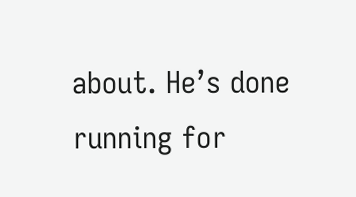about. He’s done running for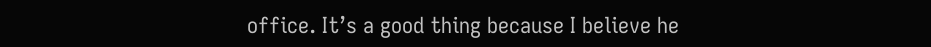office. It’s a good thing because I believe he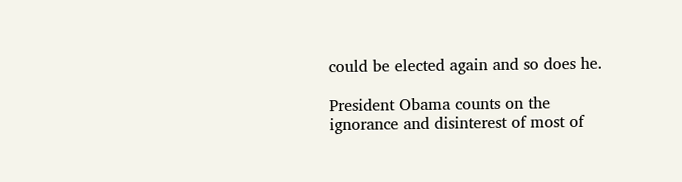could be elected again and so does he.

President Obama counts on the ignorance and disinterest of most of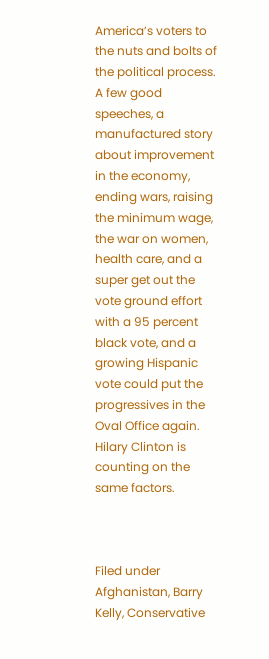America’s voters to the nuts and bolts of the political process. A few good speeches, a manufactured story about improvement in the economy, ending wars, raising the minimum wage, the war on women, health care, and a super get out the vote ground effort with a 95 percent black vote, and a growing Hispanic vote could put the progressives in the Oval Office again. Hilary Clinton is counting on the same factors.



Filed under Afghanistan, Barry Kelly, Conservative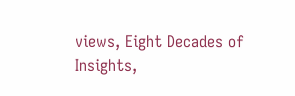views, Eight Decades of Insights,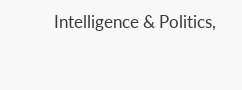Intelligence & Politics,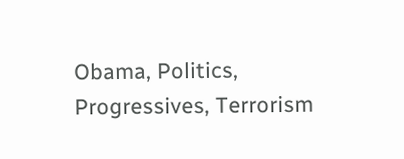Obama, Politics, Progressives, Terrorism